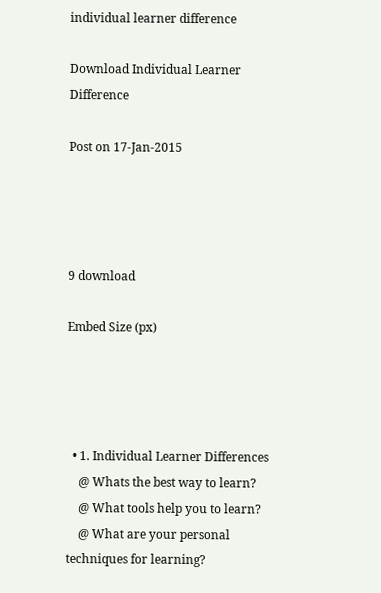individual learner difference

Download Individual Learner Difference

Post on 17-Jan-2015




9 download

Embed Size (px)




  • 1. Individual Learner Differences
    @ Whats the best way to learn?
    @ What tools help you to learn?
    @ What are your personal techniques for learning?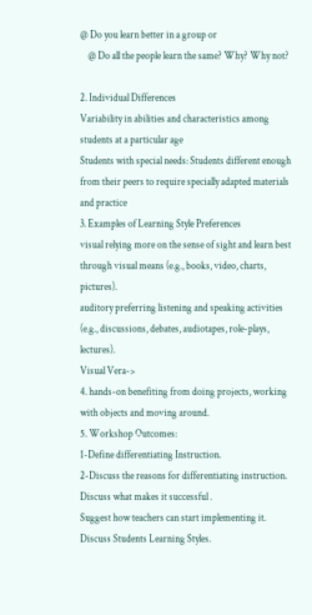@ Do you learn better in a group or
    @ Do all the people learn the same? Why? Why not?

2. Individual Differences
Variability in abilities and characteristics among students at a particular age
Students with special needs: Students different enough from their peers to require specially adapted materials and practice
3. Examples of Learning Style Preferences
visual relying more on the sense of sight and learn best through visual means (e.g., books, video, charts, pictures).
auditory preferring listening and speaking activities (e.g., discussions, debates, audiotapes, role-plays, lectures).
Visual Vera->
4. hands-on benefiting from doing projects, working with objects and moving around.
5. Workshop Outcomes:
1-Define differentiating Instruction.
2-Discuss the reasons for differentiating instruction.
Discuss what makes it successful .
Suggest how teachers can start implementing it.
Discuss Students Learning Styles.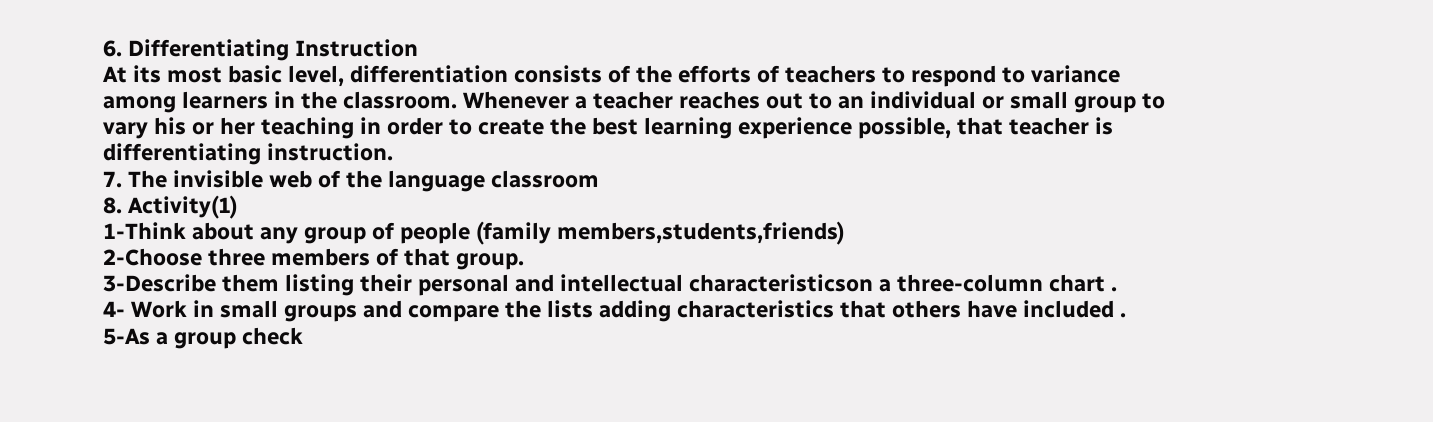6. Differentiating Instruction
At its most basic level, differentiation consists of the efforts of teachers to respond to variance among learners in the classroom. Whenever a teacher reaches out to an individual or small group to vary his or her teaching in order to create the best learning experience possible, that teacher is differentiating instruction.
7. The invisible web of the language classroom
8. Activity(1)
1-Think about any group of people (family members,students,friends)
2-Choose three members of that group.
3-Describe them listing their personal and intellectual characteristicson a three-column chart .
4- Work in small groups and compare the lists adding characteristics that others have included .
5-As a group check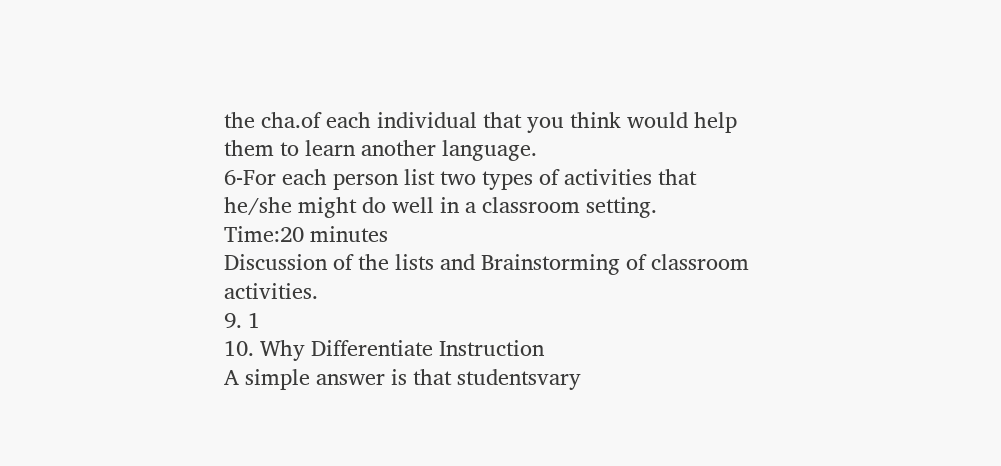the cha.of each individual that you think would help them to learn another language.
6-For each person list two types of activities that he/she might do well in a classroom setting.
Time:20 minutes
Discussion of the lists and Brainstorming of classroom activities.
9. 1
10. Why Differentiate Instruction
A simple answer is that studentsvary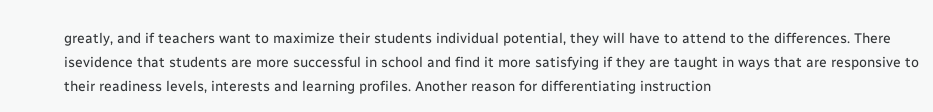greatly, and if teachers want to maximize their students individual potential, they will have to attend to the differences. There isevidence that students are more successful in school and find it more satisfying if they are taught in ways that are responsive to their readiness levels, interests and learning profiles. Another reason for differentiating instruction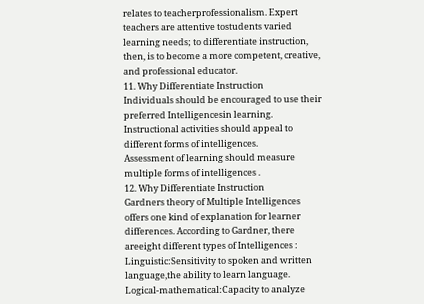relates to teacherprofessionalism. Expert teachers are attentive tostudents varied learning needs; to differentiate instruction, then, is to become a more competent, creative, and professional educator.
11. Why Differentiate Instruction
Individuals should be encouraged to use their preferred Intelligencesin learning.
Instructional activities should appeal to different forms of intelligences.
Assessment of learning should measure multiple forms of intelligences .
12. Why Differentiate Instruction
Gardners theory of Multiple Intelligences offers one kind of explanation for learner differences. According to Gardner, there areeight different types of Intelligences :
Linguistic:Sensitivity to spoken and written language,the ability to learn language.
Logical-mathematical:Capacity to analyze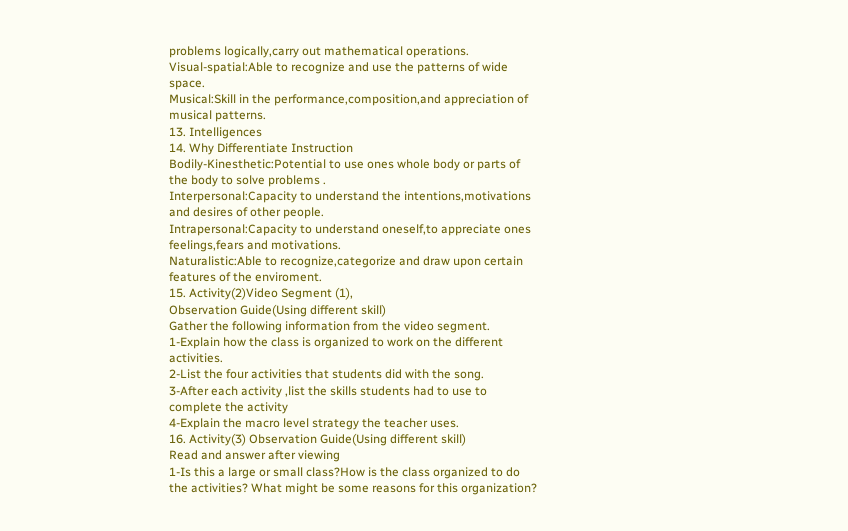problems logically,carry out mathematical operations.
Visual-spatial:Able to recognize and use the patterns of wide space.
Musical:Skill in the performance,composition,and appreciation of musical patterns.
13. Intelligences
14. Why Differentiate Instruction
Bodily-Kinesthetic:Potential to use ones whole body or parts of the body to solve problems .
Interpersonal:Capacity to understand the intentions,motivations and desires of other people.
Intrapersonal:Capacity to understand oneself,to appreciate ones feelings,fears and motivations.
Naturalistic:Able to recognize,categorize and draw upon certain features of the enviroment.
15. Activity(2)Video Segment (1),
Observation Guide(Using different skill)
Gather the following information from the video segment.
1-Explain how the class is organized to work on the different activities.
2-List the four activities that students did with the song.
3-After each activity ,list the skills students had to use to complete the activity
4-Explain the macro level strategy the teacher uses.
16. Activity(3) Observation Guide(Using different skill)
Read and answer after viewing
1-Is this a large or small class?How is the class organized to do the activities? What might be some reasons for this organization?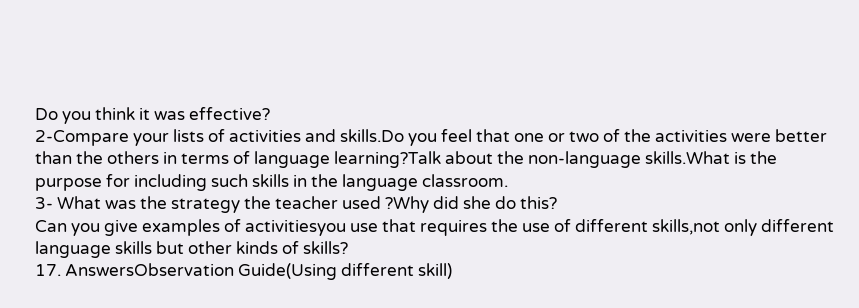Do you think it was effective?
2-Compare your lists of activities and skills.Do you feel that one or two of the activities were better than the others in terms of language learning?Talk about the non-language skills.What is the purpose for including such skills in the language classroom.
3- What was the strategy the teacher used ?Why did she do this?
Can you give examples of activitiesyou use that requires the use of different skills,not only different language skills but other kinds of skills?
17. AnswersObservation Guide(Using different skill)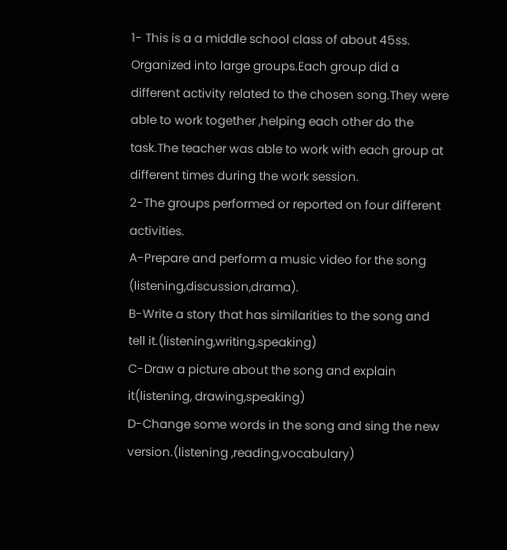1- This is a a middle school class of about 45ss. Organized into large groups.Each group did a different activity related to the chosen song.They were able to work together ,helping each other do the task.The teacher was able to work with each group at different times during the work session.
2-The groups performed or reported on four different activities.
A-Prepare and perform a music video for the song (listening,discussion,drama).
B-Write a story that has similarities to the song and tell it.(listening,writing,speaking)
C-Draw a picture about the song and explain it(listening, drawing,speaking)
D-Change some words in the song and sing the new version.(listening ,reading,vocabulary)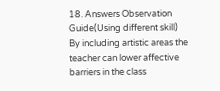18. Answers Observation Guide(Using different skill)
By including artistic areas the teacher can lower affective barriers in the class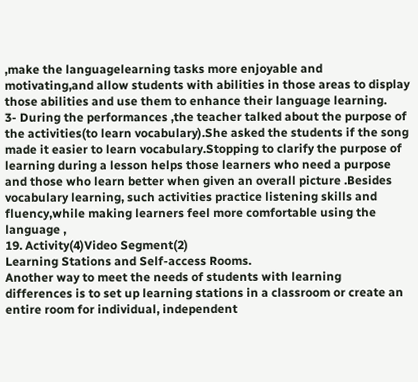,make the languagelearning tasks more enjoyable and motivating,and allow students with abilities in those areas to display those abilities and use them to enhance their language learning.
3- During the performances ,the teacher talked about the purpose of the activities(to learn vocabulary).She asked the students if the song made it easier to learn vocabulary.Stopping to clarify the purpose of learning during a lesson helps those learners who need a purpose and those who learn better when given an overall picture .Besides vocabulary learning, such activities practice listening skills and fluency,while making learners feel more comfortable using the language ,
19. Activity(4)Video Segment(2)
Learning Stations and Self-access Rooms.
Another way to meet the needs of students with learning differences is to set up learning stations in a classroom or create an entire room for individual, independent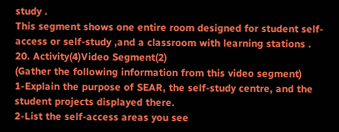study .
This segment shows one entire room designed for student self-access or self-study ,and a classroom with learning stations .
20. Activity(4)Video Segment(2)
(Gather the following information from this video segment)
1-Explain the purpose of SEAR, the self-study centre, and the student projects displayed there.
2-List the self-access areas you see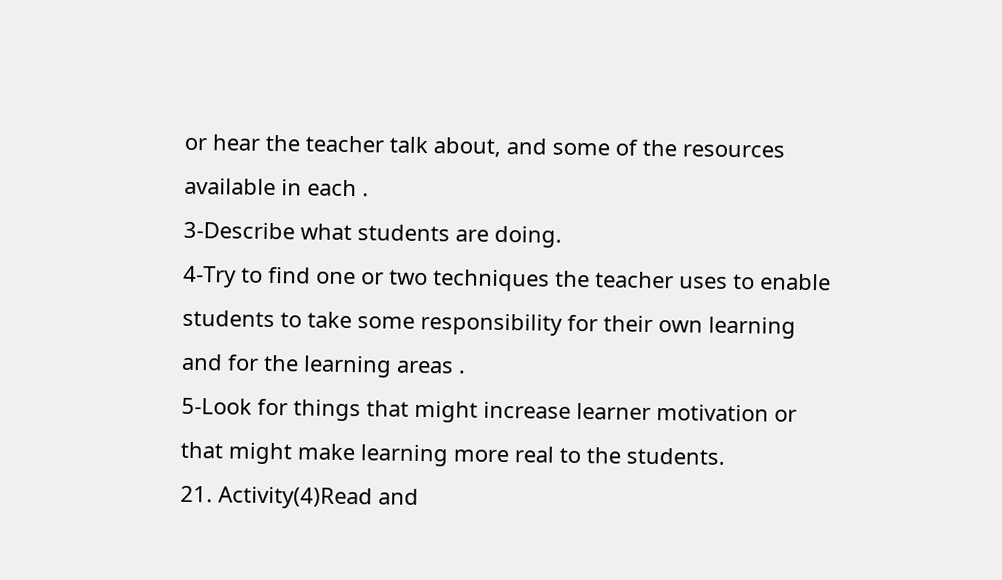or hear the teacher talk about, and some of the resources available in each .
3-Describe what students are doing.
4-Try to find one or two techniques the teacher uses to enable students to take some responsibility for their own learning and for the learning areas .
5-Look for things that might increase learner motivation or that might make learning more real to the students.
21. Activity(4)Read and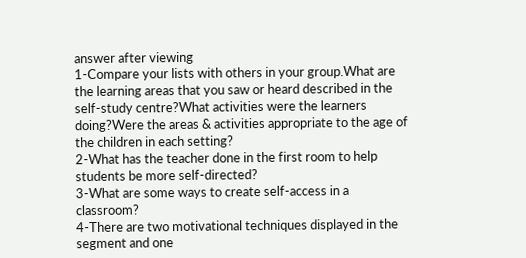answer after viewing
1-Compare your lists with others in your group.What are the learning areas that you saw or heard described in the self-study centre?What activities were the learners doing?Were the areas & activities appropriate to the age of the children in each setting?
2-What has the teacher done in the first room to help students be more self-directed?
3-What are some ways to create self-access in a classroom?
4-There are two motivational techniques displayed in the segment and one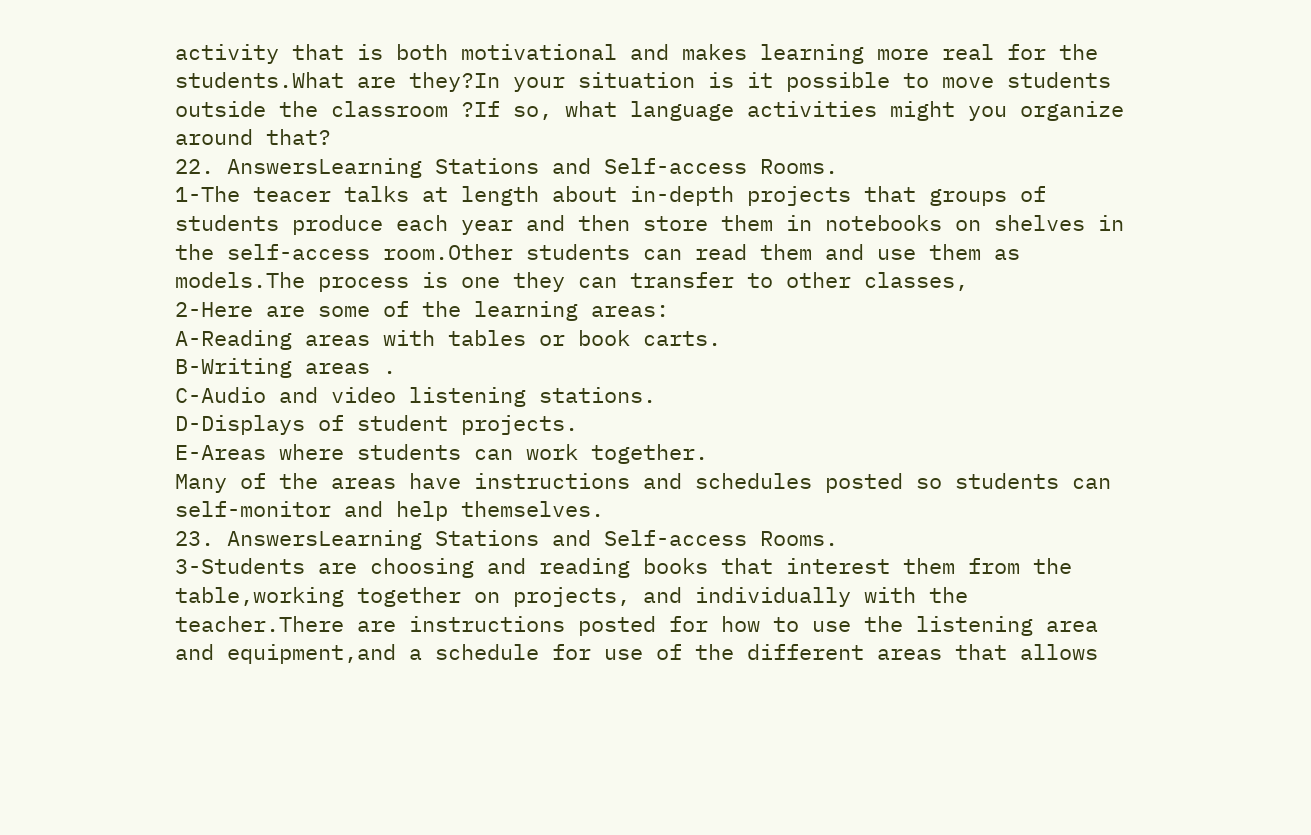activity that is both motivational and makes learning more real for the students.What are they?In your situation is it possible to move students outside the classroom ?If so, what language activities might you organize around that?
22. AnswersLearning Stations and Self-access Rooms.
1-The teacer talks at length about in-depth projects that groups of students produce each year and then store them in notebooks on shelves in the self-access room.Other students can read them and use them as models.The process is one they can transfer to other classes,
2-Here are some of the learning areas:
A-Reading areas with tables or book carts.
B-Writing areas .
C-Audio and video listening stations.
D-Displays of student projects.
E-Areas where students can work together.
Many of the areas have instructions and schedules posted so students can self-monitor and help themselves.
23. AnswersLearning Stations and Self-access Rooms.
3-Students are choosing and reading books that interest them from the table,working together on projects, and individually with the teacher.There are instructions posted for how to use the listening area and equipment,and a schedule for use of the different areas that allows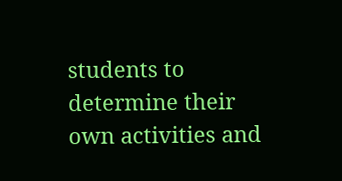students to determine their own activities and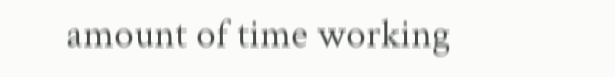amount of time working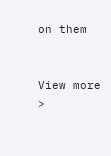on them


View more >